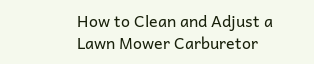How to Clean and Adjust a Lawn Mower Carburetor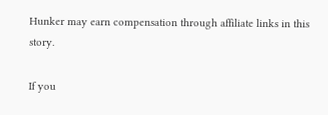Hunker may earn compensation through affiliate links in this story.

If you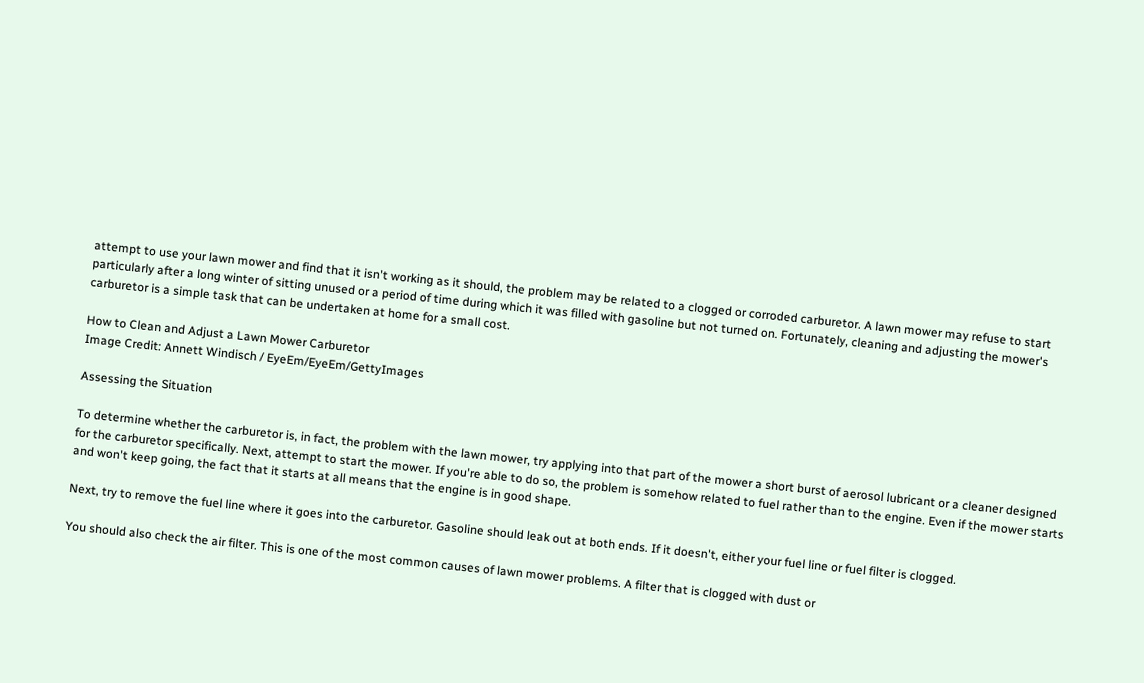attempt to use your lawn mower and find that it isn't working as it should, the problem may be related to a clogged or corroded carburetor. A lawn mower may refuse to start particularly after a long winter of sitting unused or a period of time during which it was filled with gasoline but not turned on. Fortunately, cleaning and adjusting the mower's carburetor is a simple task that can be undertaken at home for a small cost.

How to Clean and Adjust a Lawn Mower Carburetor
Image Credit: Annett Windisch / EyeEm/EyeEm/GettyImages

Assessing the Situation

To determine whether the carburetor is, in fact, the problem with the lawn mower, try applying into that part of the mower a short burst of aerosol lubricant or a cleaner designed for the carburetor specifically. Next, attempt to start the mower. If you're able to do so, the problem is somehow related to fuel rather than to the engine. Even if the mower starts and won't keep going, the fact that it starts at all means that the engine is in good shape.

Next, try to remove the fuel line where it goes into the carburetor. Gasoline should leak out at both ends. If it doesn't, either your fuel line or fuel filter is clogged.

You should also check the air filter. This is one of the most common causes of lawn mower problems. A filter that is clogged with dust or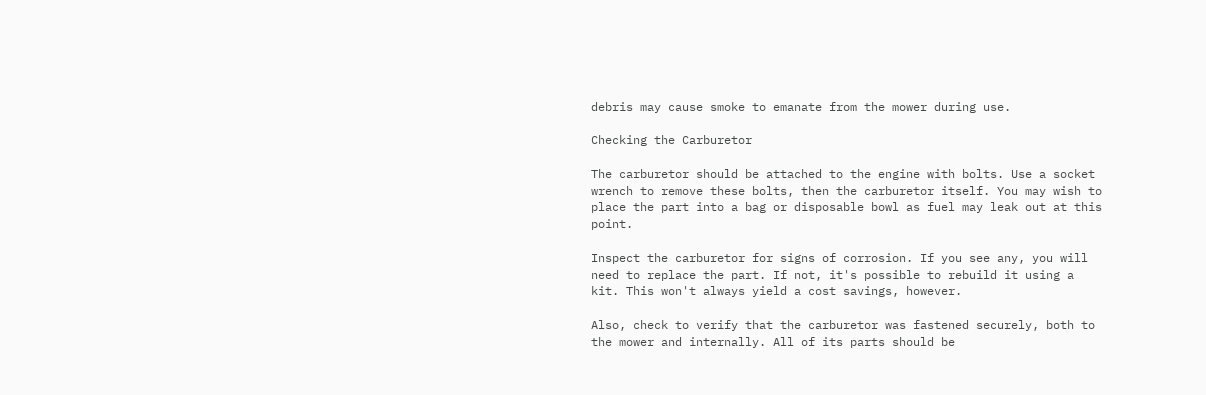debris may cause smoke to emanate from the mower during use.

Checking the Carburetor

The carburetor should be attached to the engine with bolts. Use a socket wrench to remove these bolts, then the carburetor itself. You may wish to place the part into a bag or disposable bowl as fuel may leak out at this point.

Inspect the carburetor for signs of corrosion. If you see any, you will need to replace the part. If not, it's possible to rebuild it using a kit. This won't always yield a cost savings, however.

Also, check to verify that the carburetor was fastened securely, both to the mower and internally. All of its parts should be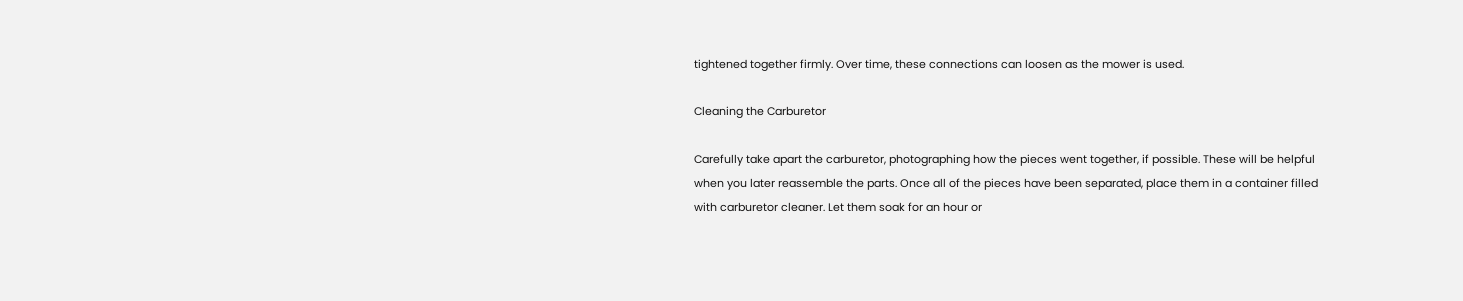tightened together firmly. Over time, these connections can loosen as the mower is used.

Cleaning the Carburetor

Carefully take apart the carburetor, photographing how the pieces went together, if possible. These will be helpful when you later reassemble the parts. Once all of the pieces have been separated, place them in a container filled with carburetor cleaner. Let them soak for an hour or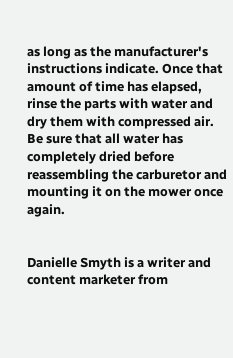as long as the manufacturer's instructions indicate. Once that amount of time has elapsed, rinse the parts with water and dry them with compressed air. Be sure that all water has completely dried before reassembling the carburetor and mounting it on the mower once again.


Danielle Smyth is a writer and content marketer from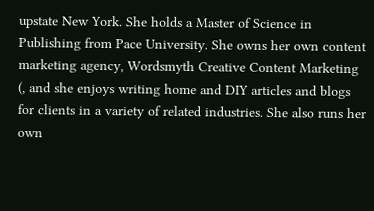upstate New York. She holds a Master of Science in Publishing from Pace University. She owns her own content marketing agency, Wordsmyth Creative Content Marketing (, and she enjoys writing home and DIY articles and blogs for clients in a variety of related industries. She also runs her own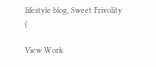lifestyle blog, Sweet Frivolity (

View Work